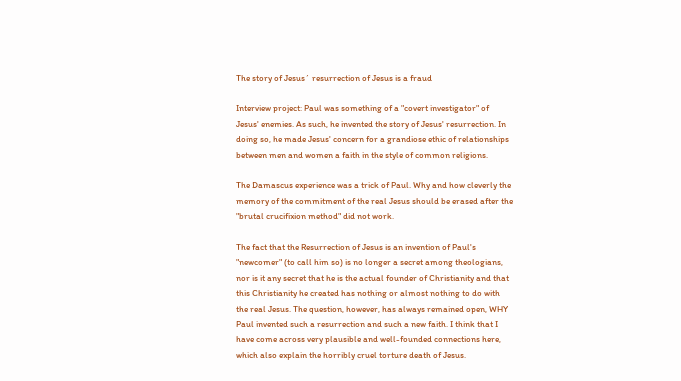The story of Jesus´ resurrection of Jesus is a fraud

Interview project: Paul was something of a "covert investigator" of Jesus' enemies. As such, he invented the story of Jesus' resurrection. In doing so, he made Jesus' concern for a grandiose ethic of relationships between men and women a faith in the style of common religions.

The Damascus experience was a trick of Paul. Why and how cleverly the memory of the commitment of the real Jesus should be erased after the "brutal crucifixion method" did not work.

The fact that the Resurrection of Jesus is an invention of Paul's "newcomer" (to call him so) is no longer a secret among theologians, nor is it any secret that he is the actual founder of Christianity and that this Christianity he created has nothing or almost nothing to do with the real Jesus. The question, however, has always remained open, WHY Paul invented such a resurrection and such a new faith. I think that I have come across very plausible and well-founded connections here, which also explain the horribly cruel torture death of Jesus.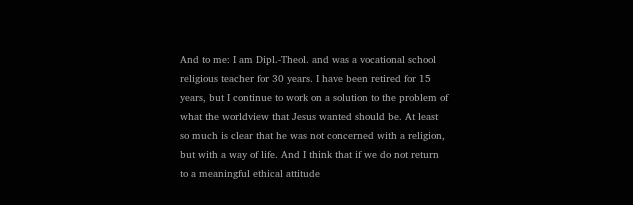And to me: I am Dipl.-Theol. and was a vocational school religious teacher for 30 years. I have been retired for 15 years, but I continue to work on a solution to the problem of what the worldview that Jesus wanted should be. At least so much is clear that he was not concerned with a religion, but with a way of life. And I think that if we do not return to a meaningful ethical attitude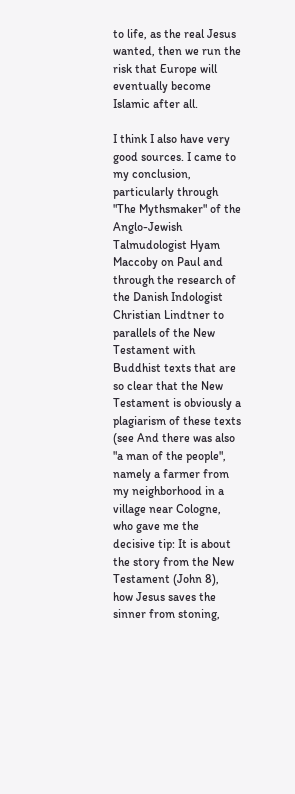to life, as the real Jesus wanted, then we run the risk that Europe will eventually become Islamic after all.

I think I also have very good sources. I came to my conclusion, particularly through "The Mythsmaker" of the Anglo-Jewish Talmudologist Hyam Maccoby on Paul and through the research of the Danish Indologist Christian Lindtner to parallels of the New Testament with Buddhist texts that are so clear that the New Testament is obviously a plagiarism of these texts (see And there was also "a man of the people", namely a farmer from my neighborhood in a village near Cologne, who gave me the decisive tip: It is about the story from the New Testament (John 8), how Jesus saves the sinner from stoning,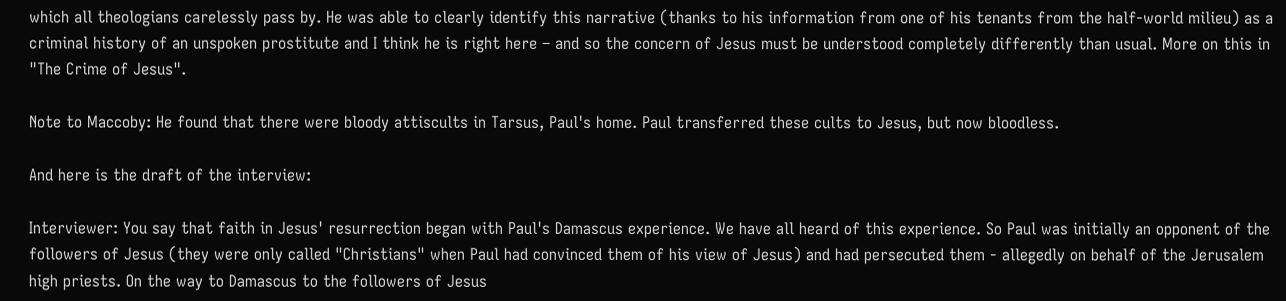which all theologians carelessly pass by. He was able to clearly identify this narrative (thanks to his information from one of his tenants from the half-world milieu) as a criminal history of an unspoken prostitute and I think he is right here – and so the concern of Jesus must be understood completely differently than usual. More on this in "The Crime of Jesus".

Note to Maccoby: He found that there were bloody attiscults in Tarsus, Paul's home. Paul transferred these cults to Jesus, but now bloodless.

And here is the draft of the interview:

Interviewer: You say that faith in Jesus' resurrection began with Paul's Damascus experience. We have all heard of this experience. So Paul was initially an opponent of the followers of Jesus (they were only called "Christians" when Paul had convinced them of his view of Jesus) and had persecuted them - allegedly on behalf of the Jerusalem high priests. On the way to Damascus to the followers of Jesus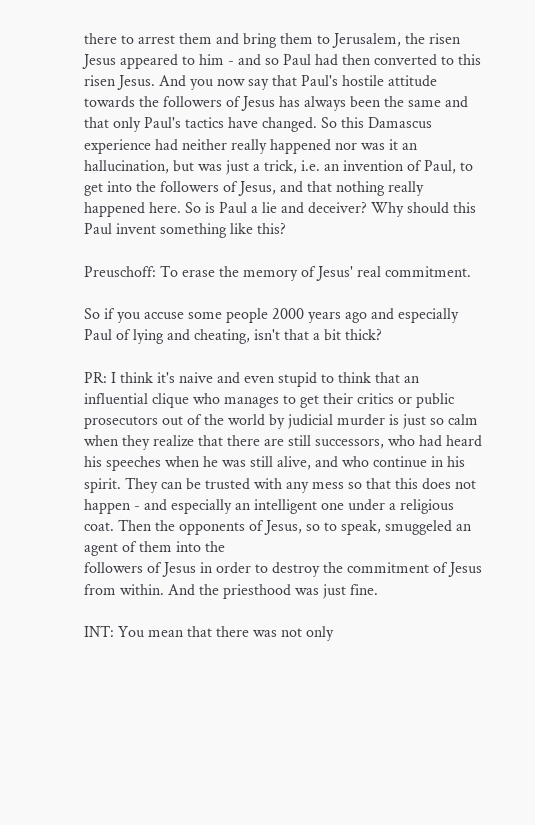there to arrest them and bring them to Jerusalem, the risen Jesus appeared to him - and so Paul had then converted to this risen Jesus. And you now say that Paul's hostile attitude towards the followers of Jesus has always been the same and that only Paul's tactics have changed. So this Damascus experience had neither really happened nor was it an hallucination, but was just a trick, i.e. an invention of Paul, to get into the followers of Jesus, and that nothing really happened here. So is Paul a lie and deceiver? Why should this Paul invent something like this?

Preuschoff: To erase the memory of Jesus' real commitment.

So if you accuse some people 2000 years ago and especially Paul of lying and cheating, isn't that a bit thick?

PR: I think it's naive and even stupid to think that an influential clique who manages to get their critics or public prosecutors out of the world by judicial murder is just so calm when they realize that there are still successors, who had heard his speeches when he was still alive, and who continue in his spirit. They can be trusted with any mess so that this does not happen - and especially an intelligent one under a religious coat. Then the opponents of Jesus, so to speak, smuggeled an agent of them into the
followers of Jesus in order to destroy the commitment of Jesus from within. And the priesthood was just fine.

INT: You mean that there was not only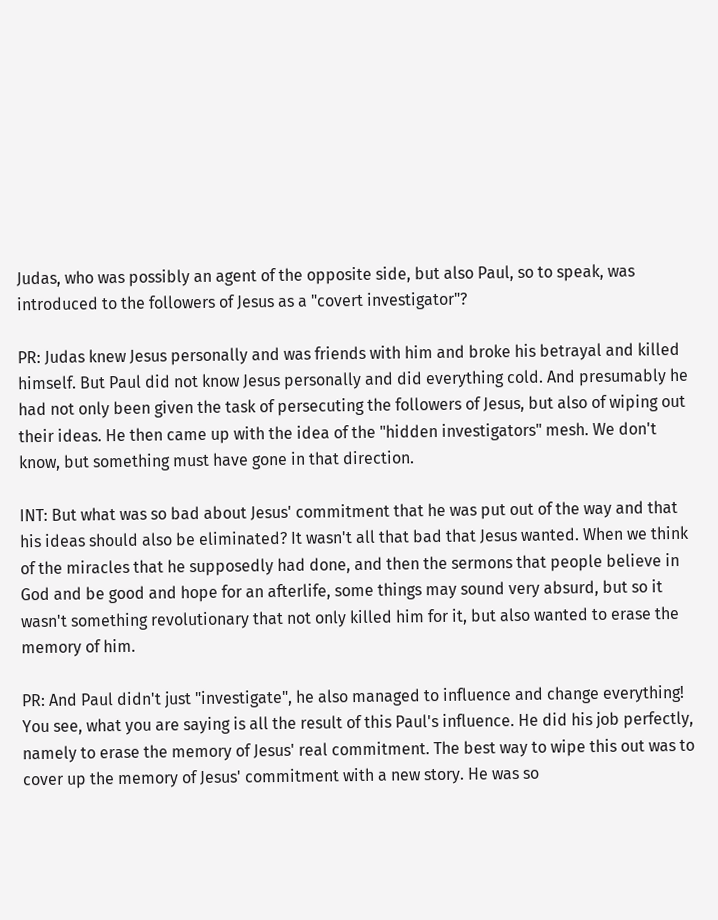Judas, who was possibly an agent of the opposite side, but also Paul, so to speak, was introduced to the followers of Jesus as a "covert investigator"?

PR: Judas knew Jesus personally and was friends with him and broke his betrayal and killed himself. But Paul did not know Jesus personally and did everything cold. And presumably he had not only been given the task of persecuting the followers of Jesus, but also of wiping out their ideas. He then came up with the idea of the "hidden investigators" mesh. We don't know, but something must have gone in that direction.

INT: But what was so bad about Jesus' commitment that he was put out of the way and that his ideas should also be eliminated? It wasn't all that bad that Jesus wanted. When we think of the miracles that he supposedly had done, and then the sermons that people believe in God and be good and hope for an afterlife, some things may sound very absurd, but so it wasn't something revolutionary that not only killed him for it, but also wanted to erase the memory of him.

PR: And Paul didn't just "investigate", he also managed to influence and change everything! You see, what you are saying is all the result of this Paul's influence. He did his job perfectly, namely to erase the memory of Jesus' real commitment. The best way to wipe this out was to cover up the memory of Jesus' commitment with a new story. He was so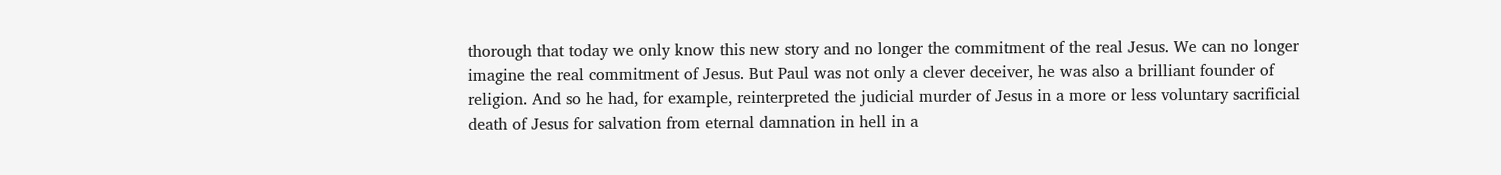thorough that today we only know this new story and no longer the commitment of the real Jesus. We can no longer imagine the real commitment of Jesus. But Paul was not only a clever deceiver, he was also a brilliant founder of religion. And so he had, for example, reinterpreted the judicial murder of Jesus in a more or less voluntary sacrificial death of Jesus for salvation from eternal damnation in hell in a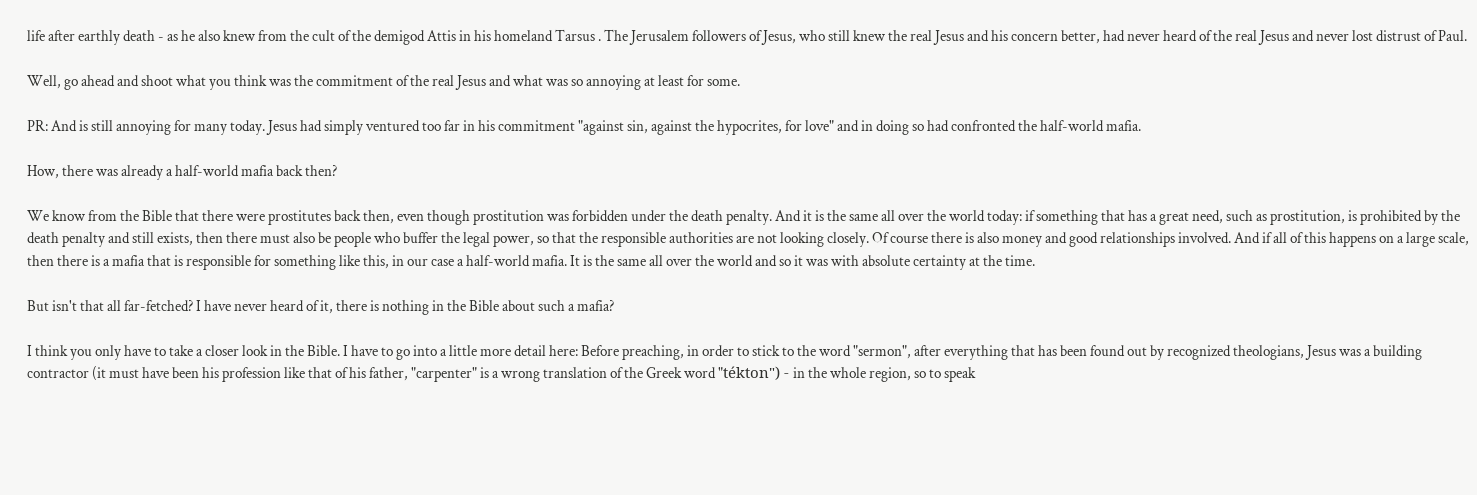life after earthly death - as he also knew from the cult of the demigod Attis in his homeland Tarsus . The Jerusalem followers of Jesus, who still knew the real Jesus and his concern better, had never heard of the real Jesus and never lost distrust of Paul.

Well, go ahead and shoot what you think was the commitment of the real Jesus and what was so annoying at least for some.

PR: And is still annoying for many today. Jesus had simply ventured too far in his commitment "against sin, against the hypocrites, for love" and in doing so had confronted the half-world mafia.

How, there was already a half-world mafia back then?

We know from the Bible that there were prostitutes back then, even though prostitution was forbidden under the death penalty. And it is the same all over the world today: if something that has a great need, such as prostitution, is prohibited by the death penalty and still exists, then there must also be people who buffer the legal power, so that the responsible authorities are not looking closely. Of course there is also money and good relationships involved. And if all of this happens on a large scale, then there is a mafia that is responsible for something like this, in our case a half-world mafia. It is the same all over the world and so it was with absolute certainty at the time.

But isn't that all far-fetched? I have never heard of it, there is nothing in the Bible about such a mafia?

I think you only have to take a closer look in the Bible. I have to go into a little more detail here: Before preaching, in order to stick to the word "sermon", after everything that has been found out by recognized theologians, Jesus was a building contractor (it must have been his profession like that of his father, "carpenter" is a wrong translation of the Greek word "tékton") - in the whole region, so to speak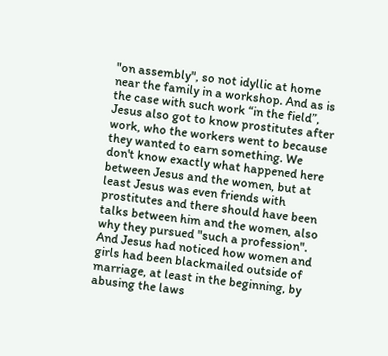"on assembly", so not idyllic at home near the family in a workshop. And as is the case with such work “in the field”, Jesus also got to know prostitutes after work, who the workers went to because they wanted to earn something. We don't know exactly what happened here between Jesus and the women, but at least Jesus was even friends with prostitutes and there should have been talks between him and the women, also why they pursued "such a profession". And Jesus had noticed how women and girls had been blackmailed outside of marriage, at least in the beginning, by abusing the laws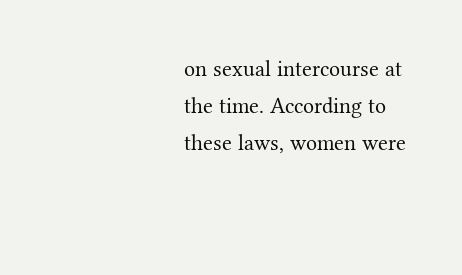on sexual intercourse at the time. According to these laws, women were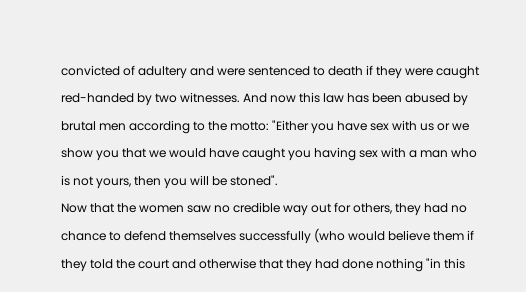convicted of adultery and were sentenced to death if they were caught red-handed by two witnesses. And now this law has been abused by brutal men according to the motto: "Either you have sex with us or we show you that we would have caught you having sex with a man who is not yours, then you will be stoned".
Now that the women saw no credible way out for others, they had no chance to defend themselves successfully (who would believe them if they told the court and otherwise that they had done nothing "in this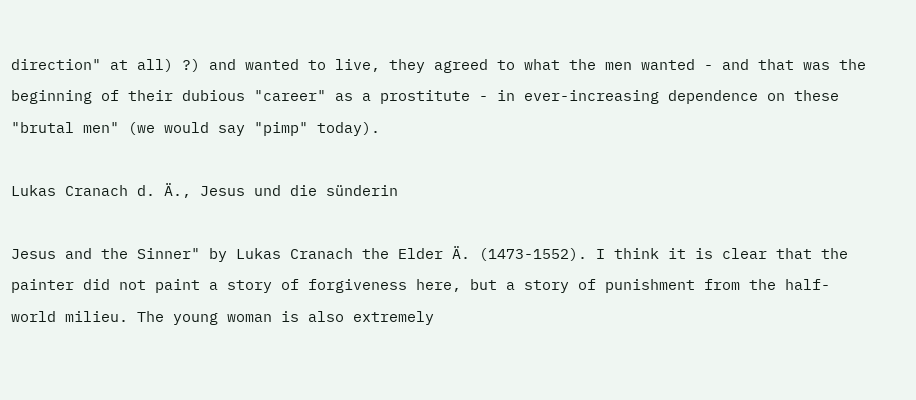direction" at all) ?) and wanted to live, they agreed to what the men wanted - and that was the beginning of their dubious "career" as a prostitute - in ever-increasing dependence on these "brutal men" (we would say "pimp" today).

Lukas Cranach d. Ä., Jesus und die sünderin

Jesus and the Sinner" by Lukas Cranach the Elder Ä. (1473-1552). I think it is clear that the painter did not paint a story of forgiveness here, but a story of punishment from the half-world milieu. The young woman is also extremely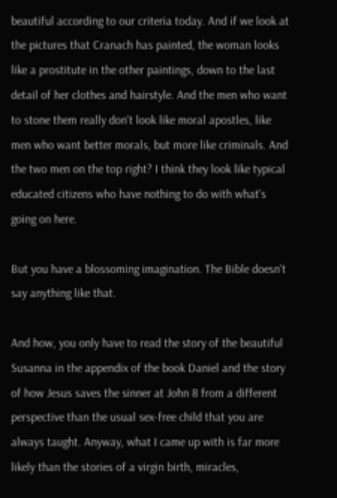beautiful according to our criteria today. And if we look at the pictures that Cranach has painted, the woman looks like a prostitute in the other paintings, down to the last detail of her clothes and hairstyle. And the men who want to stone them really don't look like moral apostles, like men who want better morals, but more like criminals. And the two men on the top right? I think they look like typical educated citizens who have nothing to do with what's going on here.

But you have a blossoming imagination. The Bible doesn't say anything like that.

And how, you only have to read the story of the beautiful Susanna in the appendix of the book Daniel and the story of how Jesus saves the sinner at John 8 from a different perspective than the usual sex-free child that you are always taught. Anyway, what I came up with is far more likely than the stories of a virgin birth, miracles,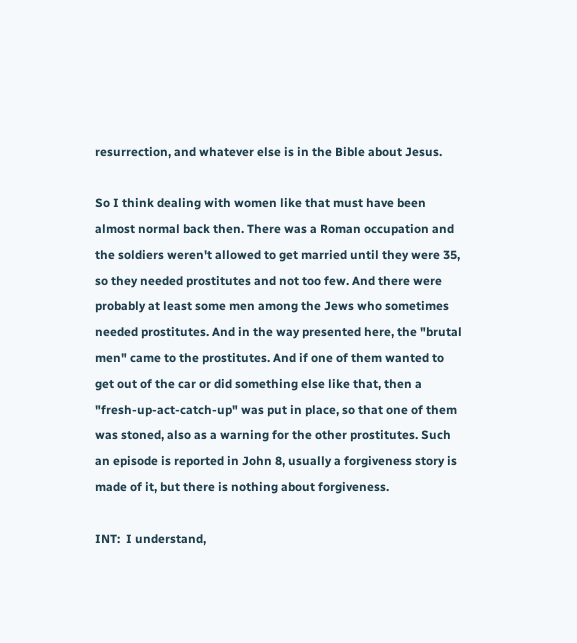resurrection, and whatever else is in the Bible about Jesus.

So I think dealing with women like that must have been almost normal back then. There was a Roman occupation and the soldiers weren't allowed to get married until they were 35, so they needed prostitutes and not too few. And there were probably at least some men among the Jews who sometimes needed prostitutes. And in the way presented here, the "brutal men" came to the prostitutes. And if one of them wanted to get out of the car or did something else like that, then a "fresh-up-act-catch-up" was put in place, so that one of them was stoned, also as a warning for the other prostitutes. Such an episode is reported in John 8, usually a forgiveness story is made of it, but there is nothing about forgiveness.

INT:  I understand,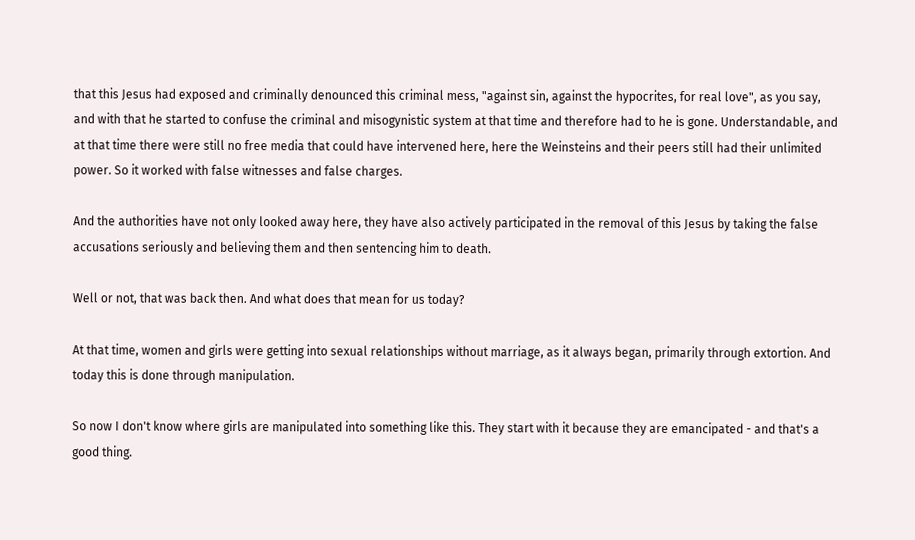that this Jesus had exposed and criminally denounced this criminal mess, "against sin, against the hypocrites, for real love", as you say, and with that he started to confuse the criminal and misogynistic system at that time and therefore had to he is gone. Understandable, and at that time there were still no free media that could have intervened here, here the Weinsteins and their peers still had their unlimited power. So it worked with false witnesses and false charges.

And the authorities have not only looked away here, they have also actively participated in the removal of this Jesus by taking the false accusations seriously and believing them and then sentencing him to death.

Well or not, that was back then. And what does that mean for us today?

At that time, women and girls were getting into sexual relationships without marriage, as it always began, primarily through extortion. And today this is done through manipulation.

So now I don't know where girls are manipulated into something like this. They start with it because they are emancipated - and that's a good thing.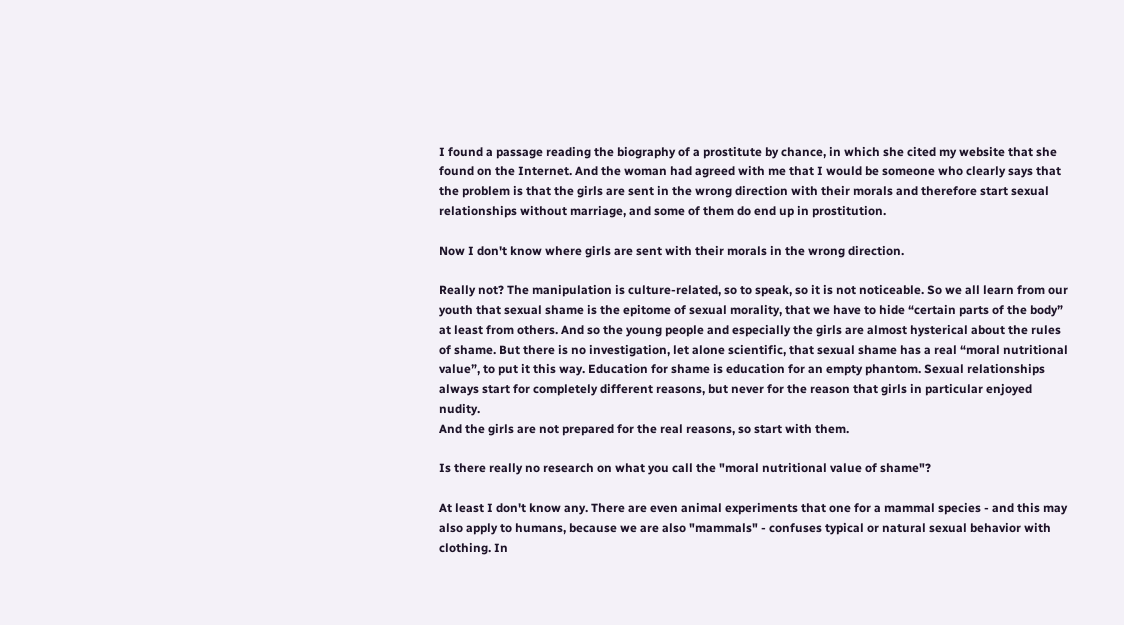I found a passage reading the biography of a prostitute by chance, in which she cited my website that she found on the Internet. And the woman had agreed with me that I would be someone who clearly says that the problem is that the girls are sent in the wrong direction with their morals and therefore start sexual relationships without marriage, and some of them do end up in prostitution.

Now I don't know where girls are sent with their morals in the wrong direction.

Really not? The manipulation is culture-related, so to speak, so it is not noticeable. So we all learn from our youth that sexual shame is the epitome of sexual morality, that we have to hide “certain parts of the body” at least from others. And so the young people and especially the girls are almost hysterical about the rules of shame. But there is no investigation, let alone scientific, that sexual shame has a real “moral nutritional value”, to put it this way. Education for shame is education for an empty phantom. Sexual relationships always start for completely different reasons, but never for the reason that girls in particular enjoyed nudity.
And the girls are not prepared for the real reasons, so start with them.

Is there really no research on what you call the "moral nutritional value of shame"?

At least I don't know any. There are even animal experiments that one for a mammal species - and this may also apply to humans, because we are also "mammals" - confuses typical or natural sexual behavior with clothing. In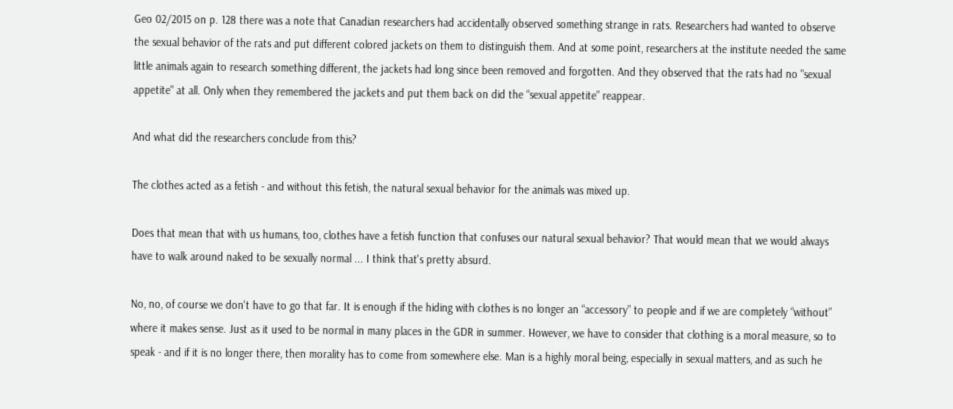Geo 02/2015 on p. 128 there was a note that Canadian researchers had accidentally observed something strange in rats. Researchers had wanted to observe the sexual behavior of the rats and put different colored jackets on them to distinguish them. And at some point, researchers at the institute needed the same little animals again to research something different, the jackets had long since been removed and forgotten. And they observed that the rats had no "sexual appetite" at all. Only when they remembered the jackets and put them back on did the “sexual appetite” reappear.

And what did the researchers conclude from this?

The clothes acted as a fetish - and without this fetish, the natural sexual behavior for the animals was mixed up.

Does that mean that with us humans, too, clothes have a fetish function that confuses our natural sexual behavior? That would mean that we would always have to walk around naked to be sexually normal ... I think that's pretty absurd.

No, no, of course we don't have to go that far. It is enough if the hiding with clothes is no longer an “accessory” to people and if we are completely “without” where it makes sense. Just as it used to be normal in many places in the GDR in summer. However, we have to consider that clothing is a moral measure, so to speak - and if it is no longer there, then morality has to come from somewhere else. Man is a highly moral being, especially in sexual matters, and as such he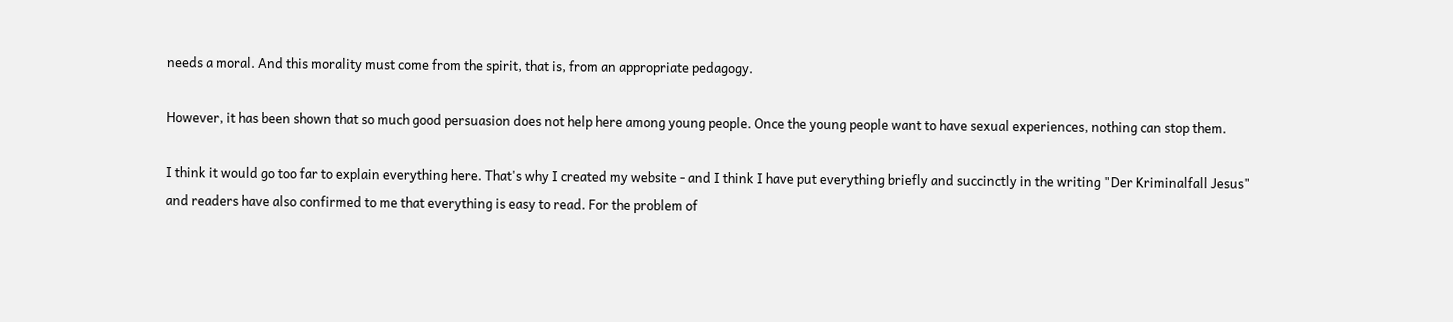needs a moral. And this morality must come from the spirit, that is, from an appropriate pedagogy.

However, it has been shown that so much good persuasion does not help here among young people. Once the young people want to have sexual experiences, nothing can stop them.

I think it would go too far to explain everything here. That's why I created my website - and I think I have put everything briefly and succinctly in the writing "Der Kriminalfall Jesus" and readers have also confirmed to me that everything is easy to read. For the problem of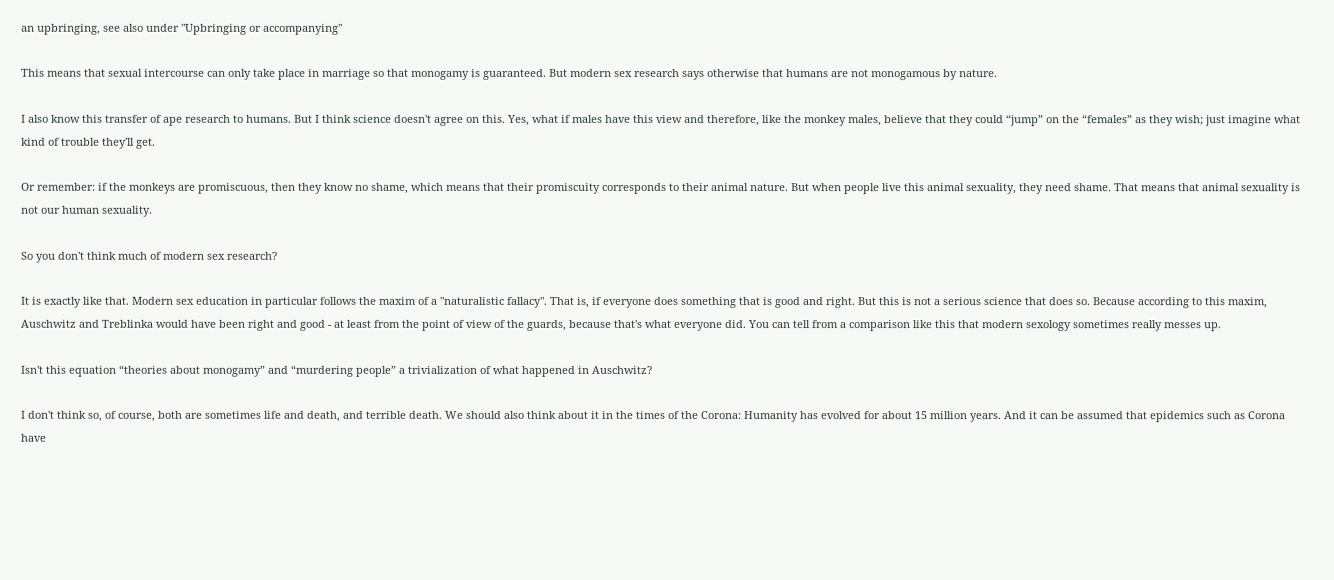an upbringing, see also under "Upbringing or accompanying"

This means that sexual intercourse can only take place in marriage so that monogamy is guaranteed. But modern sex research says otherwise that humans are not monogamous by nature.

I also know this transfer of ape research to humans. But I think science doesn't agree on this. Yes, what if males have this view and therefore, like the monkey males, believe that they could “jump” on the “females” as they wish; just imagine what kind of trouble they'll get.

Or remember: if the monkeys are promiscuous, then they know no shame, which means that their promiscuity corresponds to their animal nature. But when people live this animal sexuality, they need shame. That means that animal sexuality is not our human sexuality.

So you don't think much of modern sex research?

It is exactly like that. Modern sex education in particular follows the maxim of a "naturalistic fallacy". That is, if everyone does something that is good and right. But this is not a serious science that does so. Because according to this maxim, Auschwitz and Treblinka would have been right and good - at least from the point of view of the guards, because that's what everyone did. You can tell from a comparison like this that modern sexology sometimes really messes up.

Isn't this equation “theories about monogamy” and “murdering people” a trivialization of what happened in Auschwitz?

I don't think so, of course, both are sometimes life and death, and terrible death. We should also think about it in the times of the Corona: Humanity has evolved for about 15 million years. And it can be assumed that epidemics such as Corona have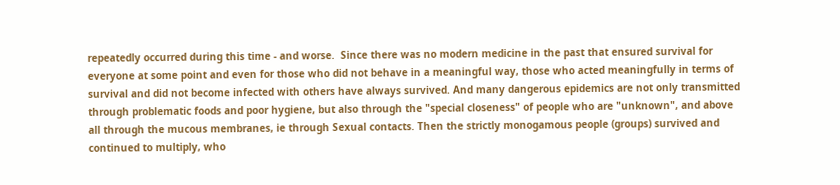repeatedly occurred during this time - and worse.  Since there was no modern medicine in the past that ensured survival for everyone at some point and even for those who did not behave in a meaningful way, those who acted meaningfully in terms of survival and did not become infected with others have always survived. And many dangerous epidemics are not only transmitted through problematic foods and poor hygiene, but also through the "special closeness" of people who are "unknown", and above all through the mucous membranes, ie through Sexual contacts. Then the strictly monogamous people (groups) survived and continued to multiply, who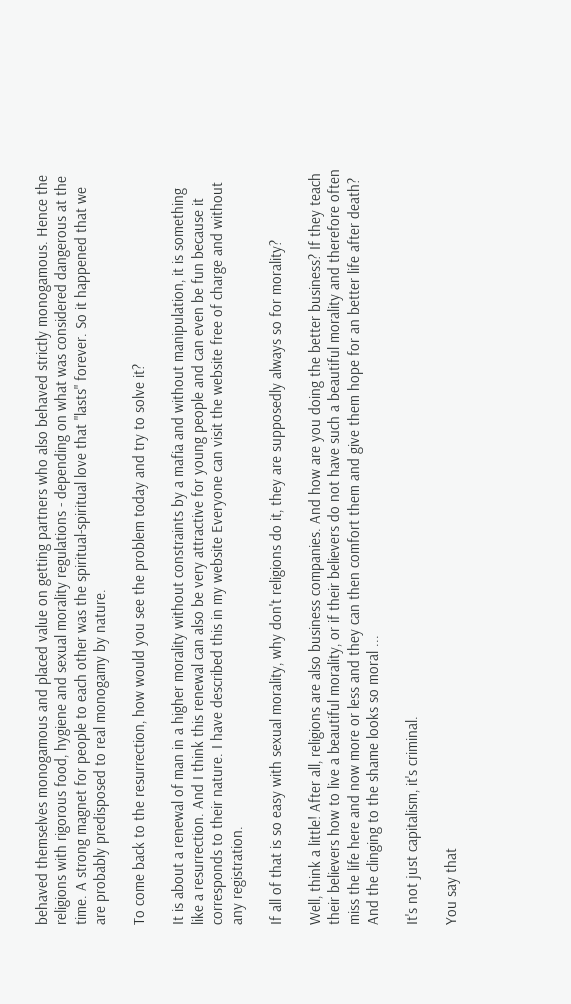behaved themselves monogamous and placed value on getting partners who also behaved strictly monogamous. Hence the religions with rigorous food, hygiene and sexual morality regulations - depending on what was considered dangerous at the time. A strong magnet for people to each other was the spiritual-spiritual love that "lasts" forever. So it happened that we are probably predisposed to real monogamy by nature.

To come back to the resurrection, how would you see the problem today and try to solve it?

It is about a renewal of man in a higher morality without constraints by a mafia and without manipulation, it is something like a resurrection. And I think this renewal can also be very attractive for young people and can even be fun because it corresponds to their nature. I have described this in my website Everyone can visit the website free of charge and without any registration.

If all of that is so easy with sexual morality, why don't religions do it, they are supposedly always so for morality?

Well, think a little! After all, religions are also business companies. And how are you doing the better business? If they teach their believers how to live a beautiful morality, or if their believers do not have such a beautiful morality and therefore often miss the life here and now more or less and they can then comfort them and give them hope for an better life after death? And the clinging to the shame looks so moral ...

It's not just capitalism, it's criminal.

You say that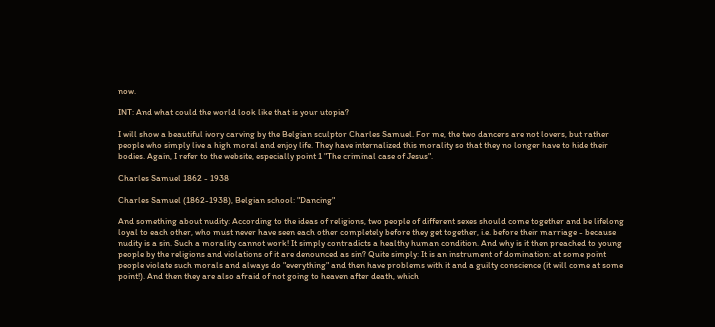now.

INT: And what could the world look like that is your utopia?

I will show a beautiful ivory carving by the Belgian sculptor Charles Samuel. For me, the two dancers are not lovers, but rather people who simply live a high moral and enjoy life. They have internalized this morality so that they no longer have to hide their bodies. Again, I refer to the website, especially point 1 "The criminal case of Jesus".

Charles Samuel 1862 - 1938

Charles Samuel (1862-1938), Belgian school: "Dancing"

And something about nudity: According to the ideas of religions, two people of different sexes should come together and be lifelong loyal to each other, who must never have seen each other completely before they get together, i.e. before their marriage - because nudity is a sin. Such a morality cannot work! It simply contradicts a healthy human condition. And why is it then preached to young people by the religions and violations of it are denounced as sin? Quite simply: It is an instrument of domination: at some point people violate such morals and always do "everything" and then have problems with it and a guilty conscience (it will come at some point!). And then they are also afraid of not going to heaven after death, which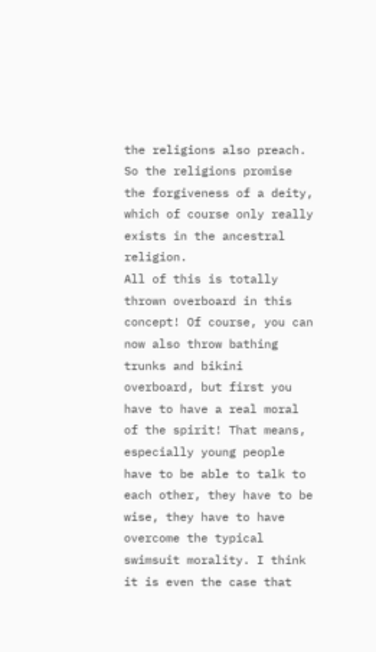the religions also preach. So the religions promise the forgiveness of a deity, which of course only really exists in the ancestral religion.
All of this is totally thrown overboard in this concept! Of course, you can now also throw bathing trunks and bikini overboard, but first you have to have a real moral of the spirit! That means, especially young people have to be able to talk to each other, they have to be wise, they have to have overcome the typical swimsuit morality. I think it is even the case that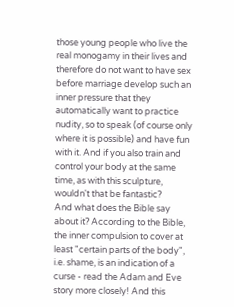those young people who live the real monogamy in their lives and therefore do not want to have sex before marriage develop such an inner pressure that they automatically want to practice nudity, so to speak (of course only where it is possible) and have fun with it. And if you also train and control your body at the same time, as with this sculpture, wouldn't that be fantastic?
And what does the Bible say about it? According to the Bible, the inner compulsion to cover at least "certain parts of the body", i.e. shame, is an indication of a curse - read the Adam and Eve story more closely! And this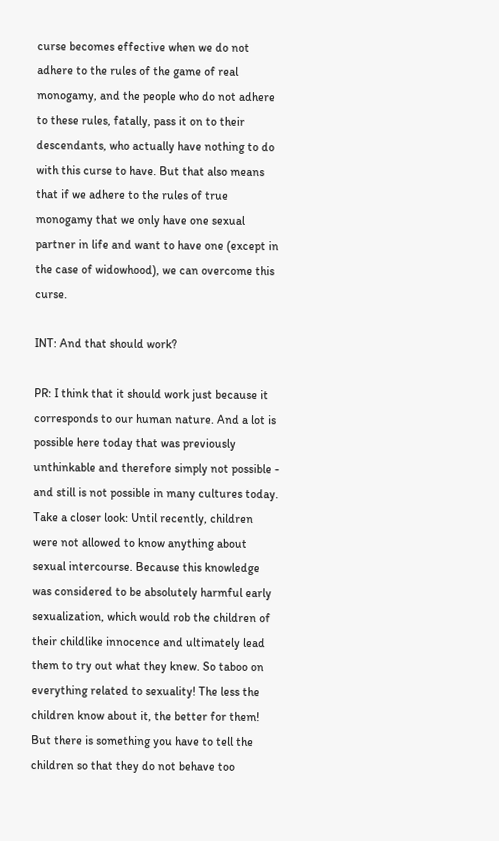curse becomes effective when we do not adhere to the rules of the game of real monogamy, and the people who do not adhere to these rules, fatally, pass it on to their descendants, who actually have nothing to do with this curse to have. But that also means that if we adhere to the rules of true monogamy that we only have one sexual partner in life and want to have one (except in the case of widowhood), we can overcome this curse.

INT: And that should work?

PR: I think that it should work just because it corresponds to our human nature. And a lot is possible here today that was previously unthinkable and therefore simply not possible - and still is not possible in many cultures today. Take a closer look: Until recently, children were not allowed to know anything about sexual intercourse. Because this knowledge was considered to be absolutely harmful early sexualization, which would rob the children of their childlike innocence and ultimately lead them to try out what they knew. So taboo on everything related to sexuality! The less the children know about it, the better for them! But there is something you have to tell the children so that they do not behave too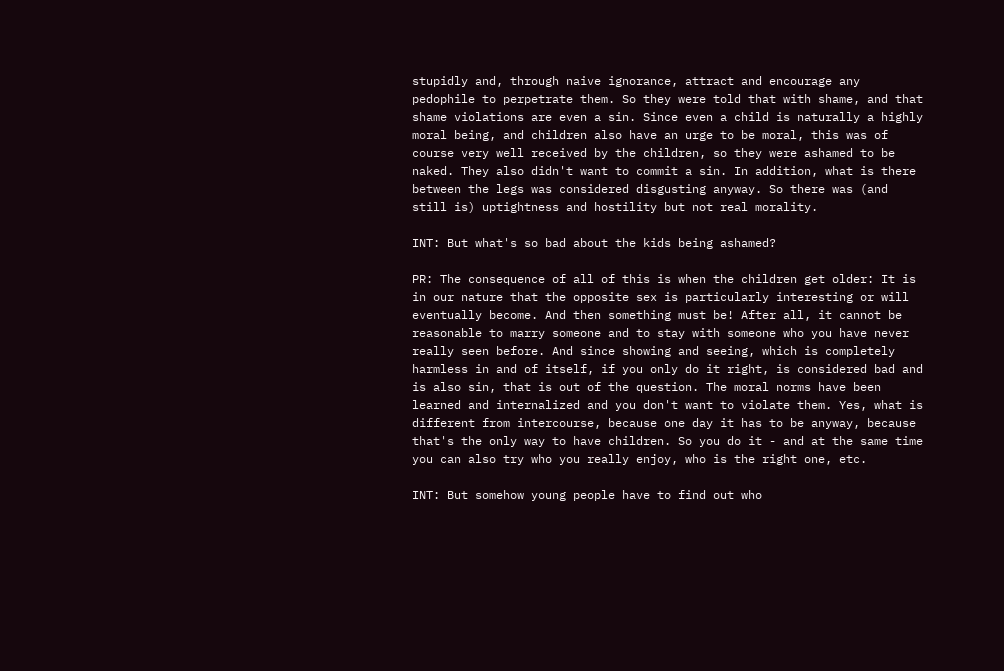stupidly and, through naive ignorance, attract and encourage any pedophile to perpetrate them. So they were told that with shame, and that shame violations are even a sin. Since even a child is naturally a highly moral being, and children also have an urge to be moral, this was of course very well received by the children, so they were ashamed to be naked. They also didn't want to commit a sin. In addition, what is there between the legs was considered disgusting anyway. So there was (and still is) uptightness and hostility but not real morality.

INT: But what's so bad about the kids being ashamed?

PR: The consequence of all of this is when the children get older: It is in our nature that the opposite sex is particularly interesting or will eventually become. And then something must be! After all, it cannot be reasonable to marry someone and to stay with someone who you have never really seen before. And since showing and seeing, which is completely harmless in and of itself, if you only do it right, is considered bad and is also sin, that is out of the question. The moral norms have been learned and internalized and you don't want to violate them. Yes, what is different from intercourse, because one day it has to be anyway, because that's the only way to have children. So you do it - and at the same time you can also try who you really enjoy, who is the right one, etc.

INT: But somehow young people have to find out who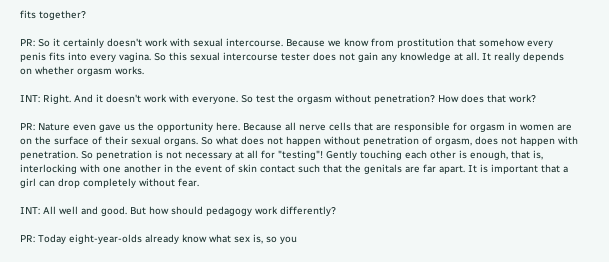fits together?

PR: So it certainly doesn't work with sexual intercourse. Because we know from prostitution that somehow every penis fits into every vagina. So this sexual intercourse tester does not gain any knowledge at all. It really depends on whether orgasm works.

INT: Right. And it doesn't work with everyone. So test the orgasm without penetration? How does that work?

PR: Nature even gave us the opportunity here. Because all nerve cells that are responsible for orgasm in women are on the surface of their sexual organs. So what does not happen without penetration of orgasm, does not happen with penetration. So penetration is not necessary at all for "testing"! Gently touching each other is enough, that is, interlocking with one another in the event of skin contact such that the genitals are far apart. It is important that a girl can drop completely without fear.

INT: All well and good. But how should pedagogy work differently?

PR: Today eight-year-olds already know what sex is, so you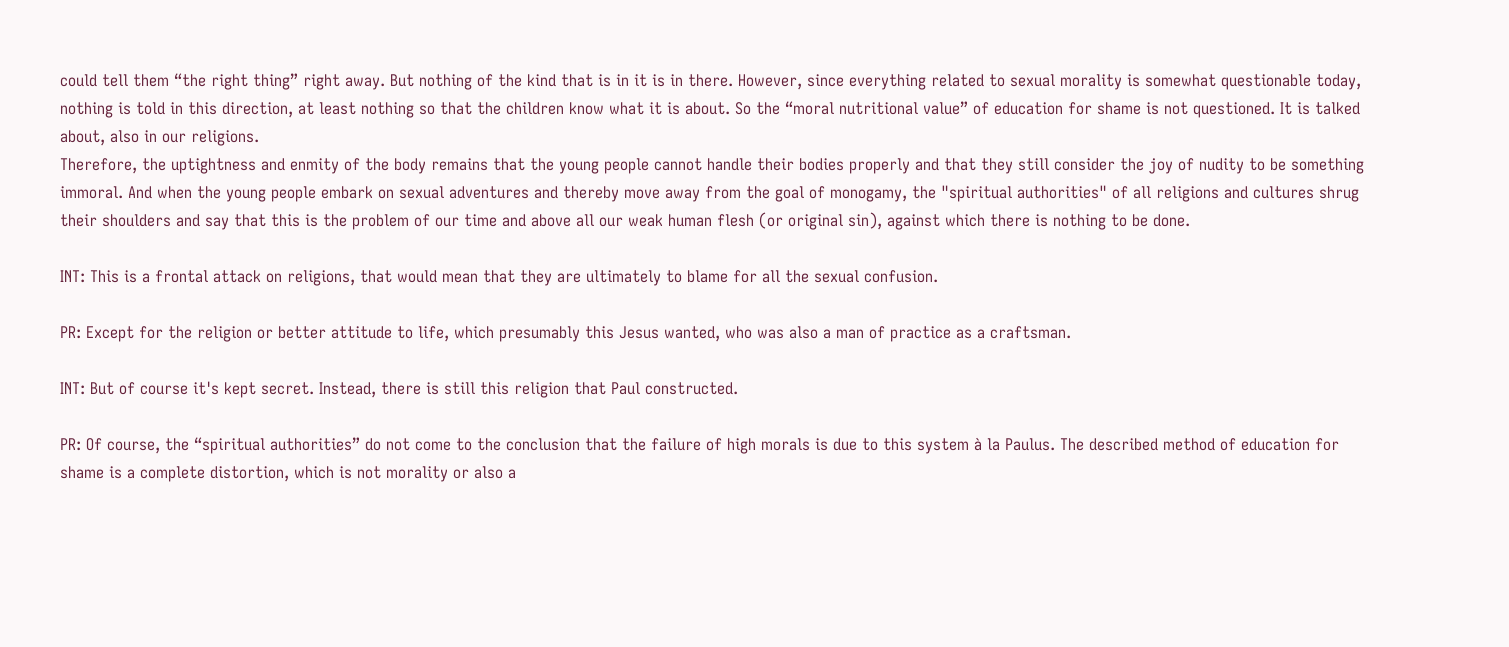could tell them “the right thing” right away. But nothing of the kind that is in it is in there. However, since everything related to sexual morality is somewhat questionable today, nothing is told in this direction, at least nothing so that the children know what it is about. So the “moral nutritional value” of education for shame is not questioned. It is talked about, also in our religions.
Therefore, the uptightness and enmity of the body remains that the young people cannot handle their bodies properly and that they still consider the joy of nudity to be something immoral. And when the young people embark on sexual adventures and thereby move away from the goal of monogamy, the "spiritual authorities" of all religions and cultures shrug their shoulders and say that this is the problem of our time and above all our weak human flesh (or original sin), against which there is nothing to be done.

INT: This is a frontal attack on religions, that would mean that they are ultimately to blame for all the sexual confusion.

PR: Except for the religion or better attitude to life, which presumably this Jesus wanted, who was also a man of practice as a craftsman.

INT: But of course it's kept secret. Instead, there is still this religion that Paul constructed.

PR: Of course, the “spiritual authorities” do not come to the conclusion that the failure of high morals is due to this system à la Paulus. The described method of education for shame is a complete distortion, which is not morality or also a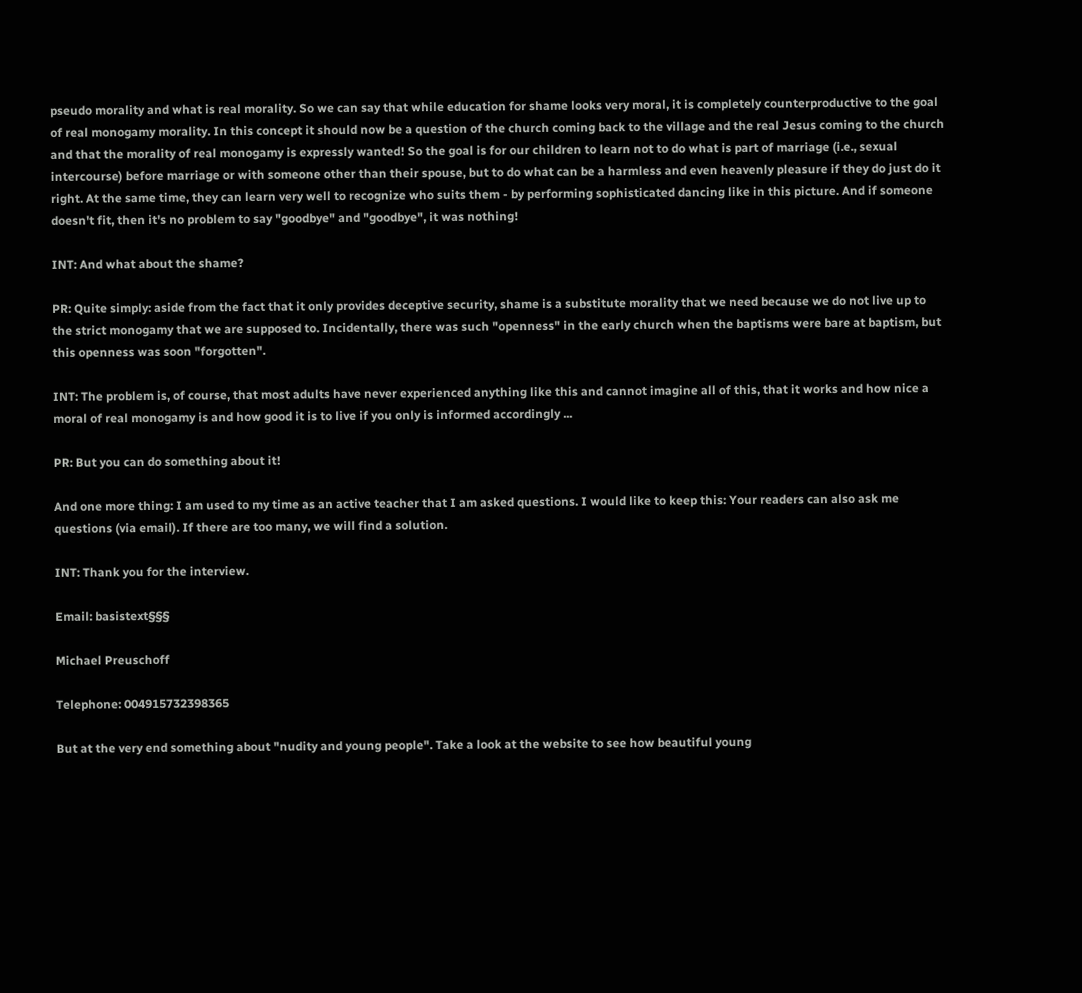pseudo morality and what is real morality. So we can say that while education for shame looks very moral, it is completely counterproductive to the goal of real monogamy morality. In this concept it should now be a question of the church coming back to the village and the real Jesus coming to the church and that the morality of real monogamy is expressly wanted! So the goal is for our children to learn not to do what is part of marriage (i.e., sexual intercourse) before marriage or with someone other than their spouse, but to do what can be a harmless and even heavenly pleasure if they do just do it right. At the same time, they can learn very well to recognize who suits them - by performing sophisticated dancing like in this picture. And if someone doesn't fit, then it's no problem to say "goodbye" and "goodbye", it was nothing!

INT: And what about the shame?

PR: Quite simply: aside from the fact that it only provides deceptive security, shame is a substitute morality that we need because we do not live up to the strict monogamy that we are supposed to. Incidentally, there was such "openness" in the early church when the baptisms were bare at baptism, but this openness was soon "forgotten".

INT: The problem is, of course, that most adults have never experienced anything like this and cannot imagine all of this, that it works and how nice a moral of real monogamy is and how good it is to live if you only is informed accordingly ...

PR: But you can do something about it!

And one more thing: I am used to my time as an active teacher that I am asked questions. I would like to keep this: Your readers can also ask me questions (via email). If there are too many, we will find a solution.

INT: Thank you for the interview.

Email: basistext§§§

Michael Preuschoff

Telephone: 004915732398365

But at the very end something about "nudity and young people". Take a look at the website to see how beautiful young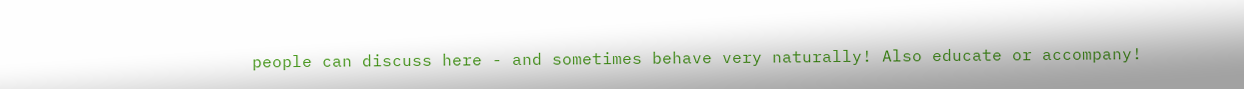people can discuss here - and sometimes behave very naturally! Also educate or accompany!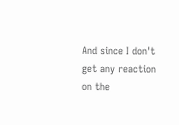And since I don't get any reaction on the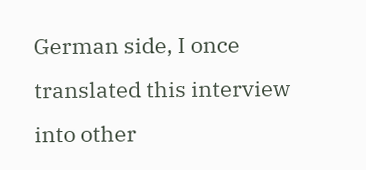German side, I once translated this interview into other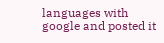languages with google and posted it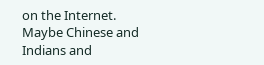on the Internet.
Maybe Chinese and Indians and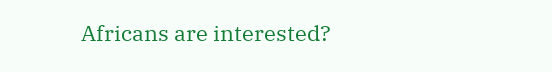Africans are interested?